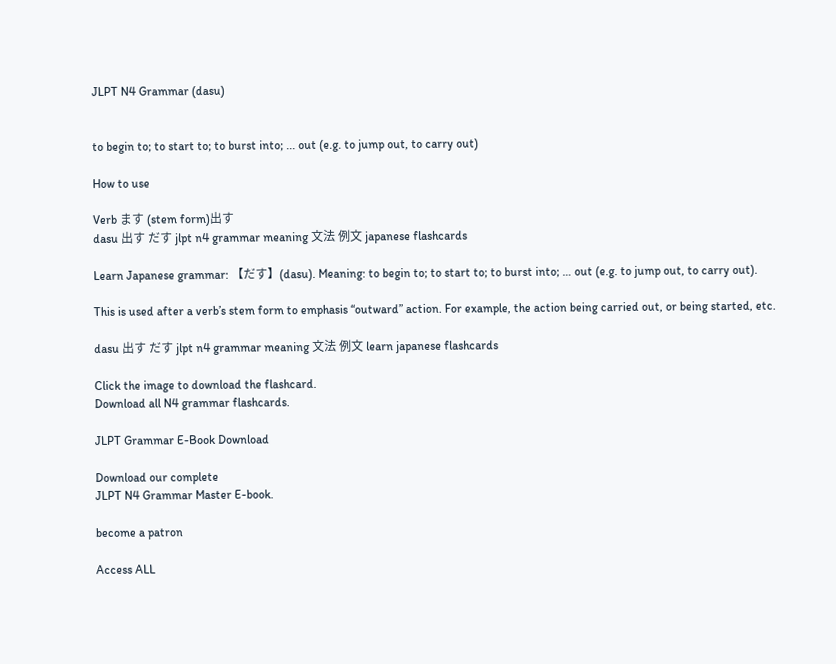JLPT N4 Grammar (dasu)


to begin to; to start to; to burst into; ... out (e.g. to jump out, to carry out)

How to use

Verb ます (stem form)出す
dasu 出す だす jlpt n4 grammar meaning 文法 例文 japanese flashcards

Learn Japanese grammar: 【だす】(dasu). Meaning: to begin to; to start to; to burst into; … out (e.g. to jump out, to carry out).

This is used after a verb’s stem form to emphasis “outward” action. For example, the action being carried out, or being started, etc.

dasu 出す だす jlpt n4 grammar meaning 文法 例文 learn japanese flashcards

Click the image to download the flashcard.
Download all N4 grammar flashcards.

JLPT Grammar E-Book Download

Download our complete
JLPT N4 Grammar Master E-book.

become a patron

Access ALL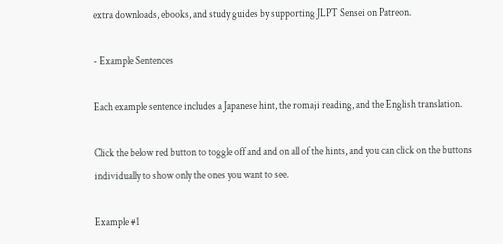extra downloads, ebooks, and study guides by supporting JLPT Sensei on Patreon.

- Example Sentences

Each example sentence includes a Japanese hint, the romaji reading, and the English translation.

Click the below red button to toggle off and and on all of the hints, and you can click on the buttons individually to show only the ones you want to see.

Example #1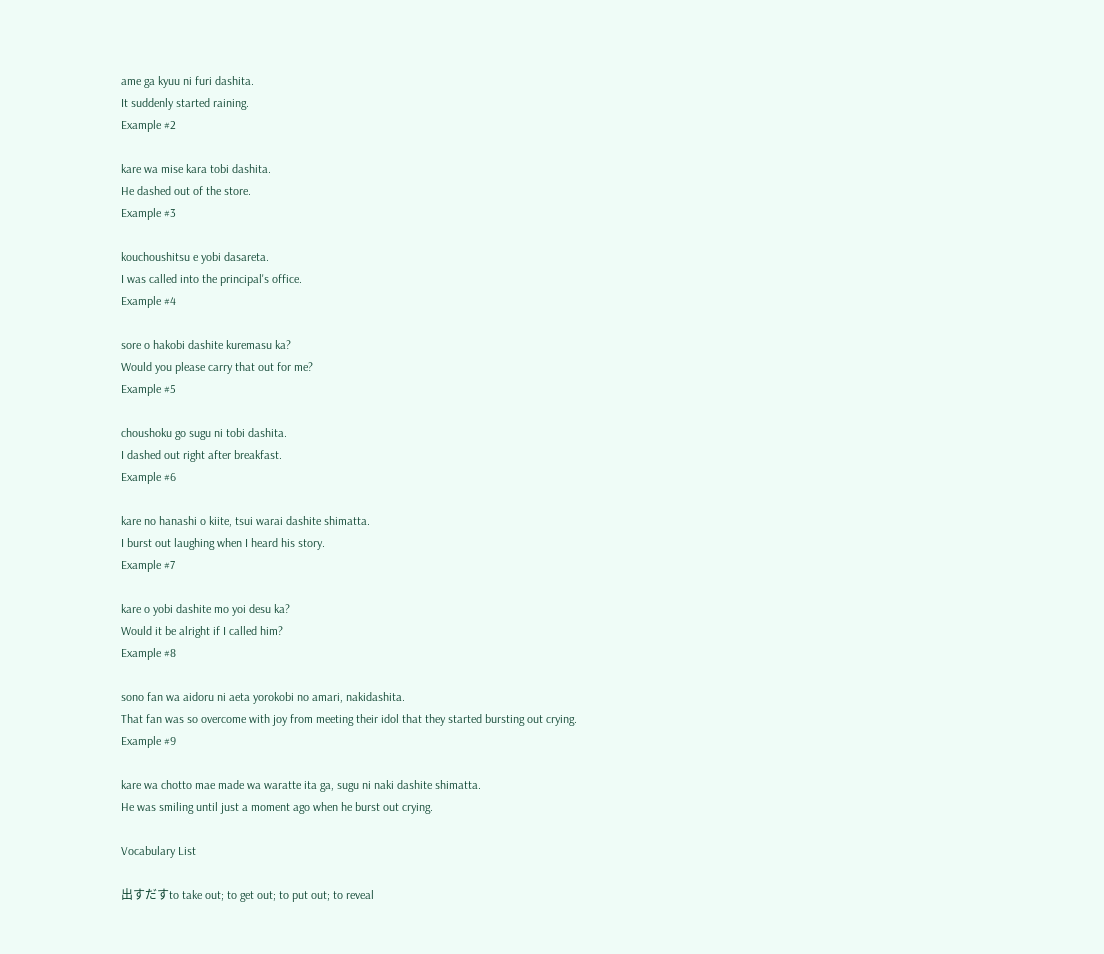ame ga kyuu ni furi dashita.
It suddenly started raining.
Example #2

kare wa mise kara tobi dashita.
He dashed out of the store.
Example #3

kouchoushitsu e yobi dasareta.
I was called into the principal's office.
Example #4

sore o hakobi dashite kuremasu ka?
Would you please carry that out for me?
Example #5

choushoku go sugu ni tobi dashita.
I dashed out right after breakfast.
Example #6

kare no hanashi o kiite, tsui warai dashite shimatta.
I burst out laughing when I heard his story.
Example #7

kare o yobi dashite mo yoi desu ka?
Would it be alright if I called him?
Example #8

sono fan wa aidoru ni aeta yorokobi no amari, nakidashita.
That fan was so overcome with joy from meeting their idol that they started bursting out crying.
Example #9

kare wa chotto mae made wa waratte ita ga, sugu ni naki dashite shimatta.
He was smiling until just a moment ago when he burst out crying.

Vocabulary List

出すだすto take out; to get out; to put out; to reveal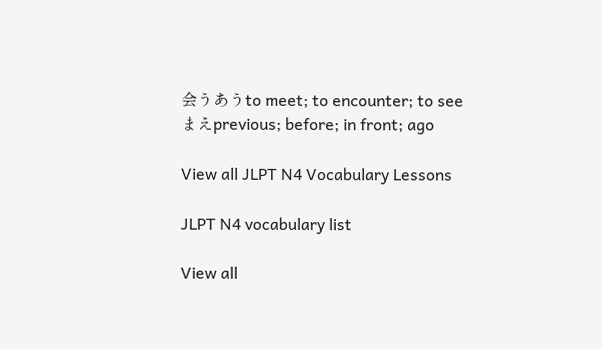会うあうto meet; to encounter; to see
まえprevious; before; in front; ago

View all JLPT N4 Vocabulary Lessons

JLPT N4 vocabulary list

View all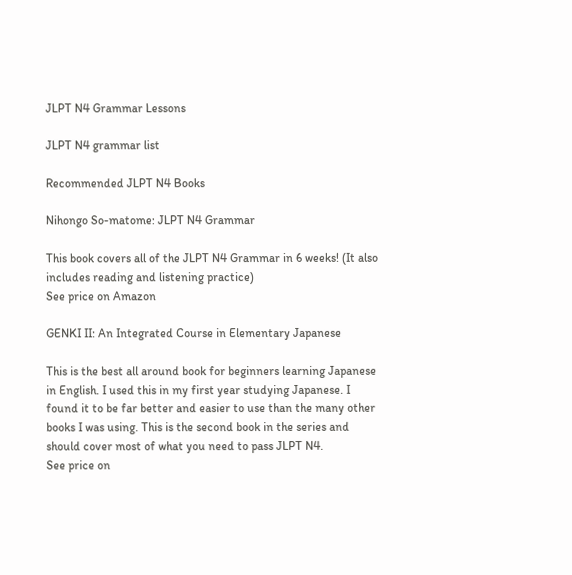JLPT N4 Grammar Lessons

JLPT N4 grammar list

Recommended JLPT N4 Books

Nihongo So-matome: JLPT N4 Grammar

This book covers all of the JLPT N4 Grammar in 6 weeks! (It also includes reading and listening practice)
See price on Amazon

GENKI II: An Integrated Course in Elementary Japanese

This is the best all around book for beginners learning Japanese in English. I used this in my first year studying Japanese. I found it to be far better and easier to use than the many other books I was using. This is the second book in the series and should cover most of what you need to pass JLPT N4.
See price on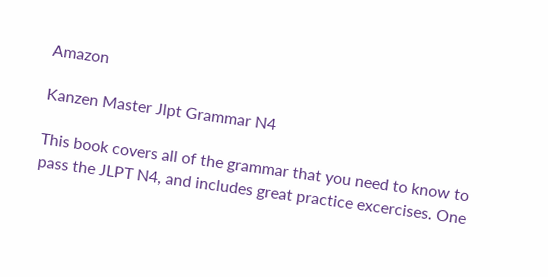Amazon

Kanzen Master Jlpt Grammar N4

This book covers all of the grammar that you need to know to pass the JLPT N4, and includes great practice excercises. One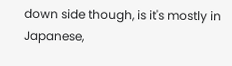down side though, is it's mostly in Japanese,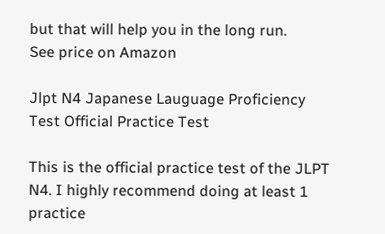but that will help you in the long run.
See price on Amazon

Jlpt N4 Japanese Lauguage Proficiency Test Official Practice Test

This is the official practice test of the JLPT N4. I highly recommend doing at least 1 practice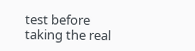test before taking the real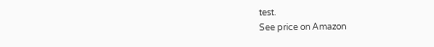test.
See price on Amazon